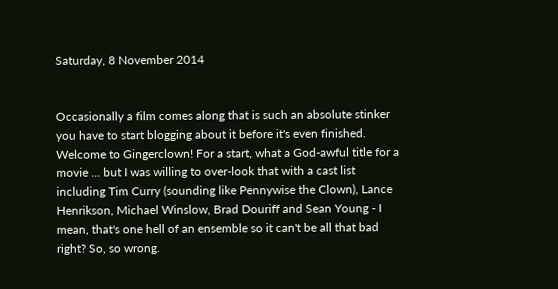Saturday, 8 November 2014


Occasionally a film comes along that is such an absolute stinker you have to start blogging about it before it's even finished. Welcome to Gingerclown! For a start, what a God-awful title for a movie ... but I was willing to over-look that with a cast list including Tim Curry (sounding like Pennywise the Clown), Lance Henrikson, Michael Winslow, Brad Douriff and Sean Young - I mean, that's one hell of an ensemble so it can't be all that bad right? So, so wrong.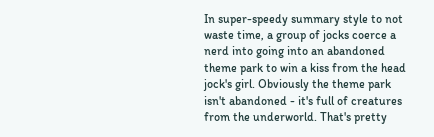In super-speedy summary style to not waste time, a group of jocks coerce a nerd into going into an abandoned theme park to win a kiss from the head jock's girl. Obviously the theme park isn't abandoned - it's full of creatures from the underworld. That's pretty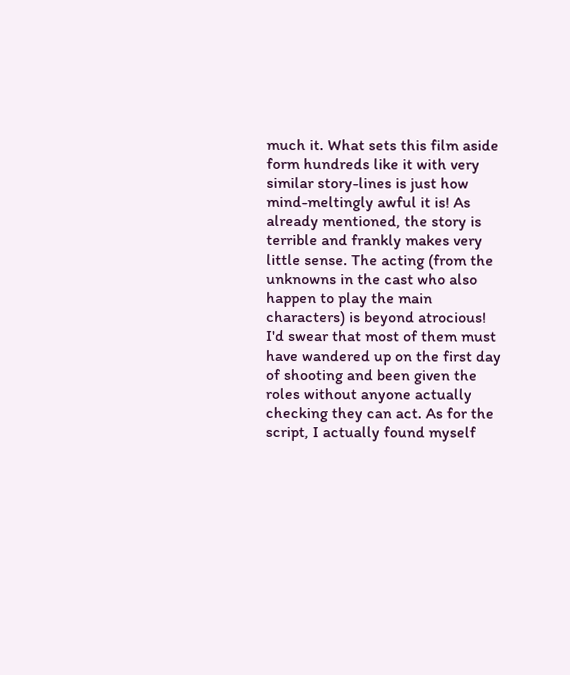much it. What sets this film aside form hundreds like it with very similar story-lines is just how mind-meltingly awful it is! As already mentioned, the story is terrible and frankly makes very little sense. The acting (from the unknowns in the cast who also happen to play the main characters) is beyond atrocious! I'd swear that most of them must have wandered up on the first day of shooting and been given the roles without anyone actually checking they can act. As for the script, I actually found myself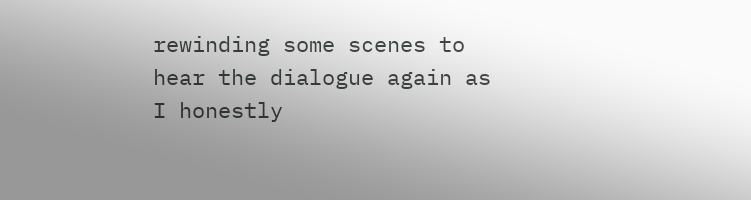rewinding some scenes to hear the dialogue again as I honestly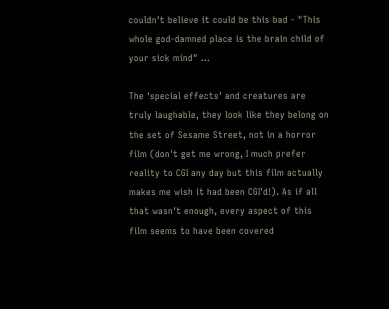couldn't believe it could be this bad - "This whole god-damned place is the brain child of your sick mind" ...

The 'special effects' and creatures are truly laughable, they look like they belong on the set of Sesame Street, not in a horror film (don't get me wrong, I much prefer reality to CGI any day but this film actually makes me wish it had been CGI'd!). As if all that wasn't enough, every aspect of this film seems to have been covered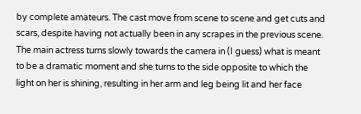by complete amateurs. The cast move from scene to scene and get cuts and scars, despite having not actually been in any scrapes in the previous scene. The main actress turns slowly towards the camera in (I guess) what is meant to be a dramatic moment and she turns to the side opposite to which the light on her is shining, resulting in her arm and leg being lit and her face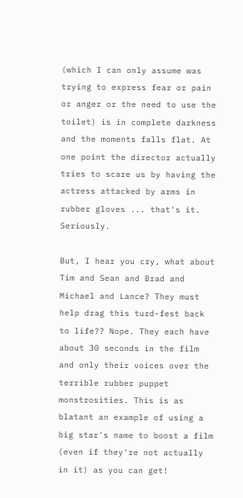(which I can only assume was trying to express fear or pain or anger or the need to use the toilet) is in complete darkness and the moments falls flat. At one point the director actually tries to scare us by having the actress attacked by arms in rubber gloves ... that's it. Seriously.

But, I hear you cry, what about Tim and Sean and Brad and Michael and Lance? They must help drag this turd-fest back to life?? Nope. They each have about 30 seconds in the film and only their voices over the terrible rubber puppet monstrosities. This is as blatant an example of using a big star's name to boost a film (even if they're not actually in it) as you can get!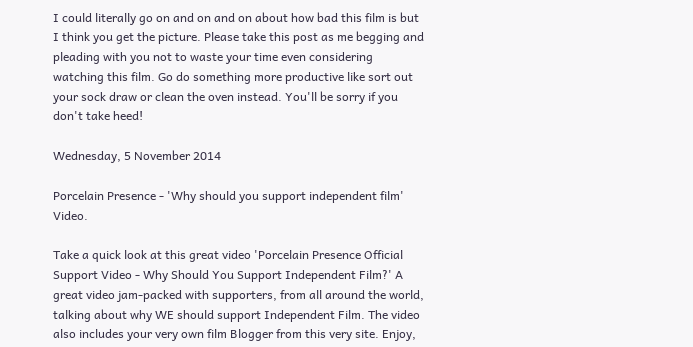I could literally go on and on and on about how bad this film is but I think you get the picture. Please take this post as me begging and pleading with you not to waste your time even considering watching this film. Go do something more productive like sort out your sock draw or clean the oven instead. You'll be sorry if you don't take heed!

Wednesday, 5 November 2014

Porcelain Presence - 'Why should you support independent film' Video.

Take a quick look at this great video 'Porcelain Presence Official Support Video - Why Should You Support Independent Film?' A great video jam-packed with supporters, from all around the world, talking about why WE should support Independent Film. The video also includes your very own film Blogger from this very site. Enjoy,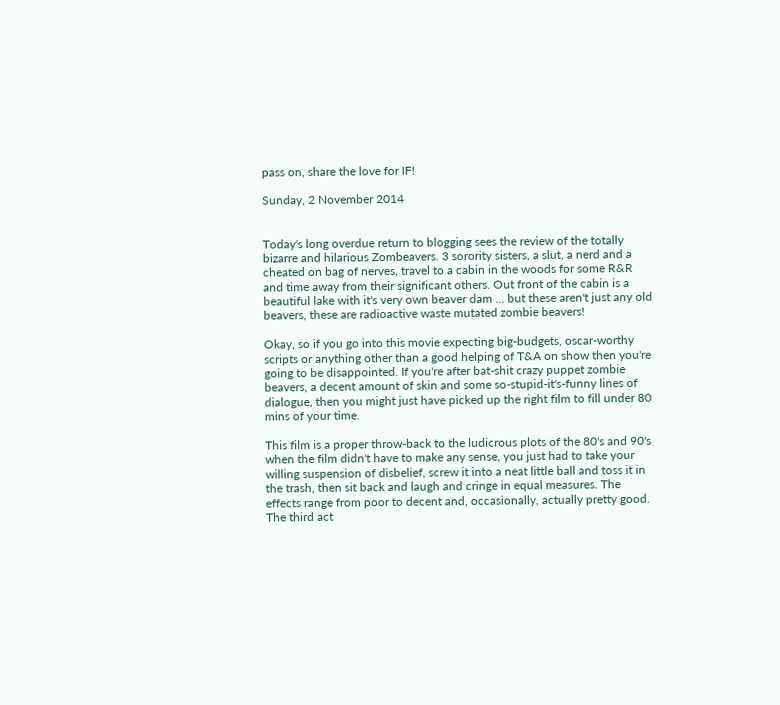pass on, share the love for IF!

Sunday, 2 November 2014


Today's long overdue return to blogging sees the review of the totally bizarre and hilarious Zombeavers. 3 sorority sisters, a slut, a nerd and a cheated on bag of nerves, travel to a cabin in the woods for some R&R and time away from their significant others. Out front of the cabin is a beautiful lake with it's very own beaver dam ... but these aren't just any old beavers, these are radioactive waste mutated zombie beavers!

Okay, so if you go into this movie expecting big-budgets, oscar-worthy scripts or anything other than a good helping of T&A on show then you're going to be disappointed. If you're after bat-shit crazy puppet zombie beavers, a decent amount of skin and some so-stupid-it's-funny lines of dialogue, then you might just have picked up the right film to fill under 80 mins of your time.

This film is a proper throw-back to the ludicrous plots of the 80's and 90's when the film didn't have to make any sense, you just had to take your willing suspension of disbelief, screw it into a neat little ball and toss it in the trash, then sit back and laugh and cringe in equal measures. The effects range from poor to decent and, occasionally, actually pretty good. The third act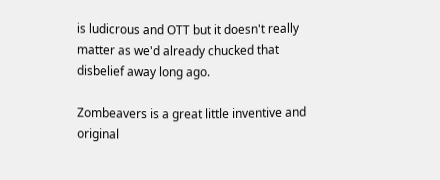is ludicrous and OTT but it doesn't really matter as we'd already chucked that disbelief away long ago.

Zombeavers is a great little inventive and original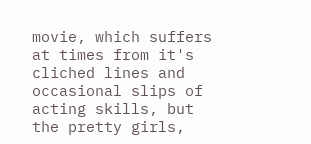movie, which suffers at times from it's cliched lines and occasional slips of acting skills, but the pretty girls,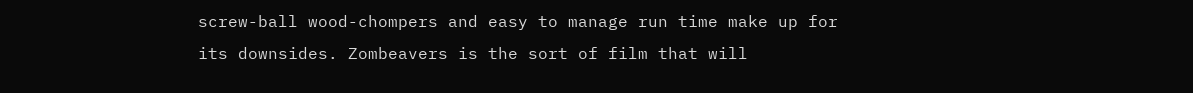screw-ball wood-chompers and easy to manage run time make up for its downsides. Zombeavers is the sort of film that will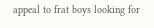appeal to frat boys looking for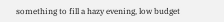something to fill a hazy evening, low budget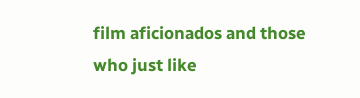film aficionados and those who just like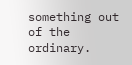something out of the ordinary.